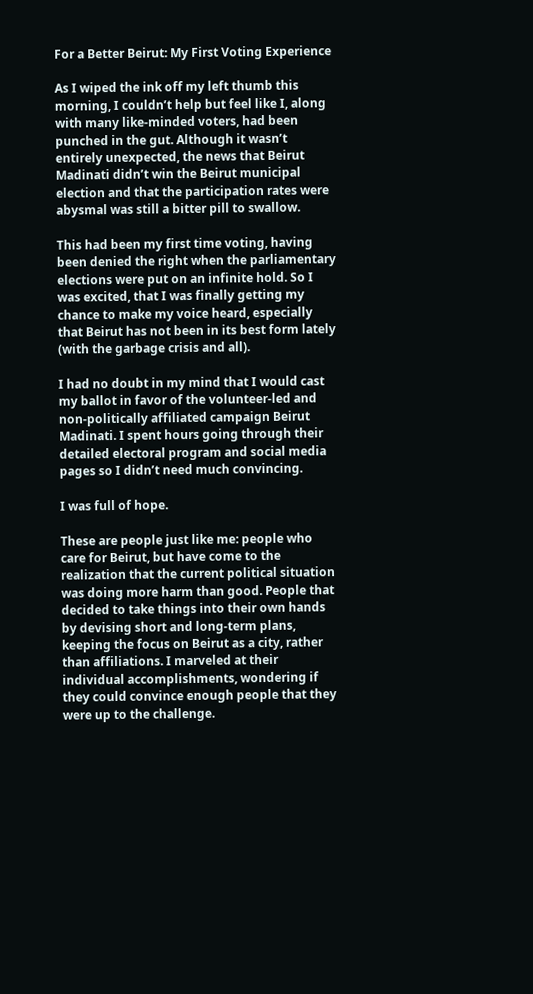For a Better Beirut: My First Voting Experience

As I wiped the ink off my left thumb this morning, I couldn’t help but feel like I, along with many like-minded voters, had been punched in the gut. Although it wasn’t entirely unexpected, the news that Beirut Madinati didn’t win the Beirut municipal election and that the participation rates were abysmal was still a bitter pill to swallow.

This had been my first time voting, having been denied the right when the parliamentary elections were put on an infinite hold. So I was excited, that I was finally getting my chance to make my voice heard, especially that Beirut has not been in its best form lately (with the garbage crisis and all).

I had no doubt in my mind that I would cast my ballot in favor of the volunteer-led and non-politically affiliated campaign Beirut Madinati. I spent hours going through their detailed electoral program and social media pages so I didn’t need much convincing.

I was full of hope.

These are people just like me: people who care for Beirut, but have come to the realization that the current political situation was doing more harm than good. People that decided to take things into their own hands by devising short and long-term plans, keeping the focus on Beirut as a city, rather than affiliations. I marveled at their individual accomplishments, wondering if they could convince enough people that they were up to the challenge.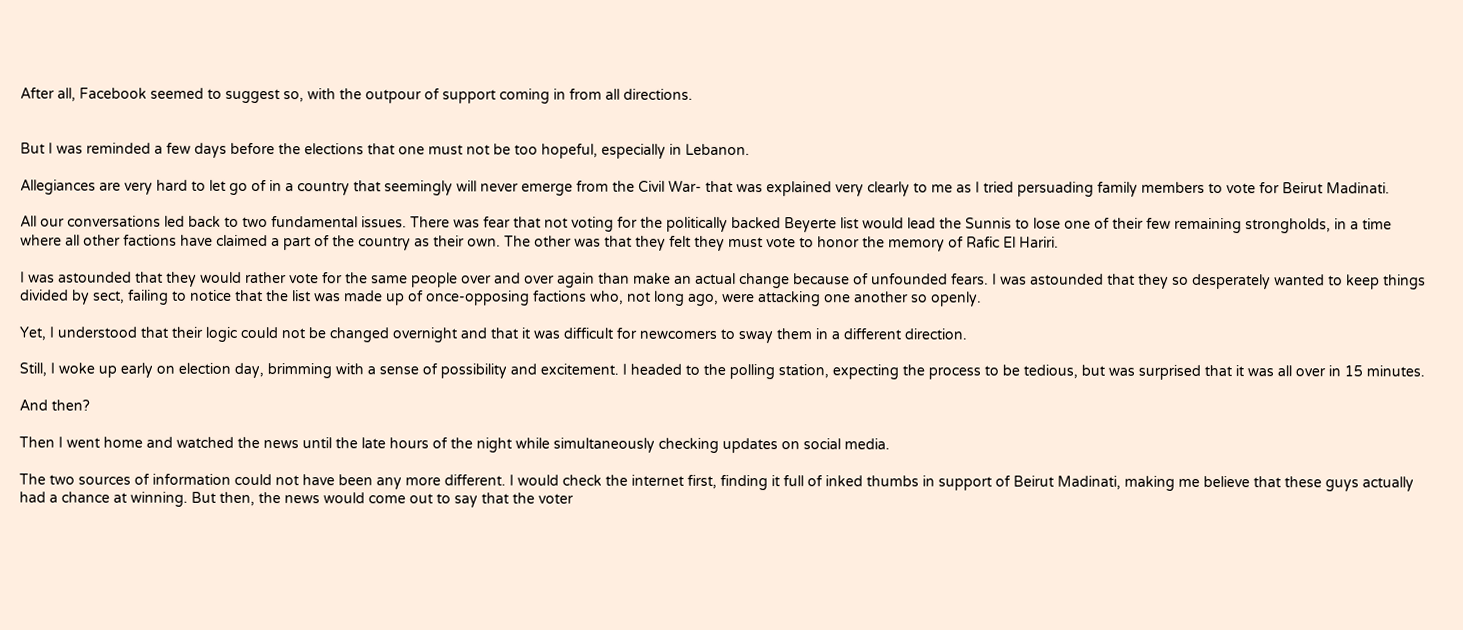After all, Facebook seemed to suggest so, with the outpour of support coming in from all directions.


But I was reminded a few days before the elections that one must not be too hopeful, especially in Lebanon.

Allegiances are very hard to let go of in a country that seemingly will never emerge from the Civil War- that was explained very clearly to me as I tried persuading family members to vote for Beirut Madinati.

All our conversations led back to two fundamental issues. There was fear that not voting for the politically backed Beyerte list would lead the Sunnis to lose one of their few remaining strongholds, in a time where all other factions have claimed a part of the country as their own. The other was that they felt they must vote to honor the memory of Rafic El Hariri.

I was astounded that they would rather vote for the same people over and over again than make an actual change because of unfounded fears. I was astounded that they so desperately wanted to keep things divided by sect, failing to notice that the list was made up of once-opposing factions who, not long ago, were attacking one another so openly.

Yet, I understood that their logic could not be changed overnight and that it was difficult for newcomers to sway them in a different direction.

Still, I woke up early on election day, brimming with a sense of possibility and excitement. I headed to the polling station, expecting the process to be tedious, but was surprised that it was all over in 15 minutes.

And then?

Then I went home and watched the news until the late hours of the night while simultaneously checking updates on social media.

The two sources of information could not have been any more different. I would check the internet first, finding it full of inked thumbs in support of Beirut Madinati, making me believe that these guys actually had a chance at winning. But then, the news would come out to say that the voter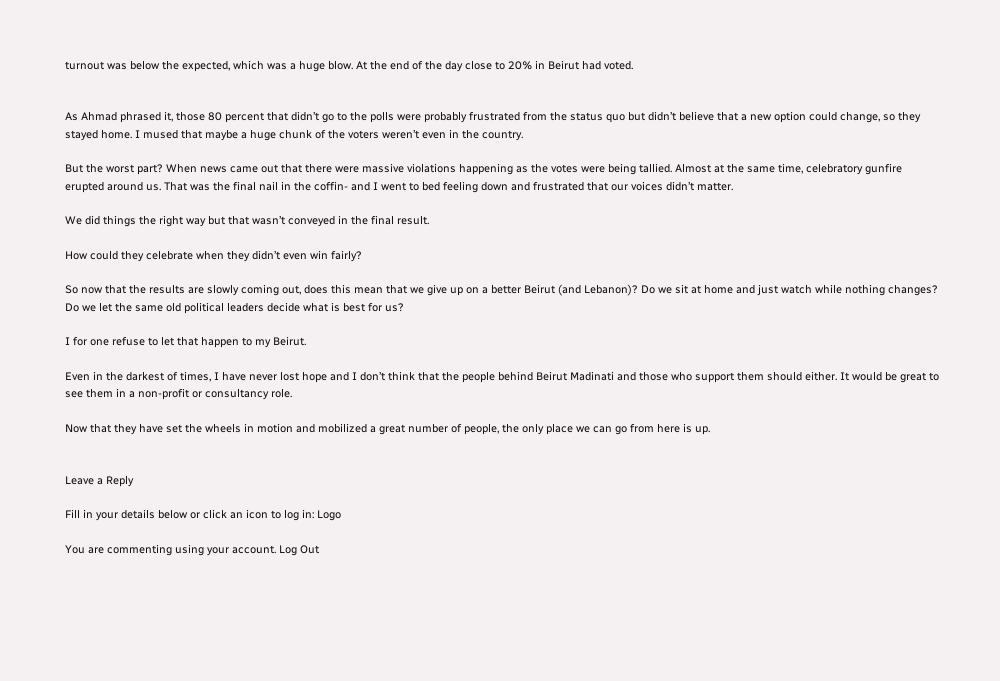turnout was below the expected, which was a huge blow. At the end of the day close to 20% in Beirut had voted.


As Ahmad phrased it, those 80 percent that didn’t go to the polls were probably frustrated from the status quo but didn’t believe that a new option could change, so they stayed home. I mused that maybe a huge chunk of the voters weren’t even in the country.

But the worst part? When news came out that there were massive violations happening as the votes were being tallied. Almost at the same time, celebratory gunfire erupted around us. That was the final nail in the coffin- and I went to bed feeling down and frustrated that our voices didn’t matter.

We did things the right way but that wasn’t conveyed in the final result.

How could they celebrate when they didn’t even win fairly?

So now that the results are slowly coming out, does this mean that we give up on a better Beirut (and Lebanon)? Do we sit at home and just watch while nothing changes?  Do we let the same old political leaders decide what is best for us?

I for one refuse to let that happen to my Beirut.

Even in the darkest of times, I have never lost hope and I don’t think that the people behind Beirut Madinati and those who support them should either. It would be great to see them in a non-profit or consultancy role.

Now that they have set the wheels in motion and mobilized a great number of people, the only place we can go from here is up.


Leave a Reply

Fill in your details below or click an icon to log in: Logo

You are commenting using your account. Log Out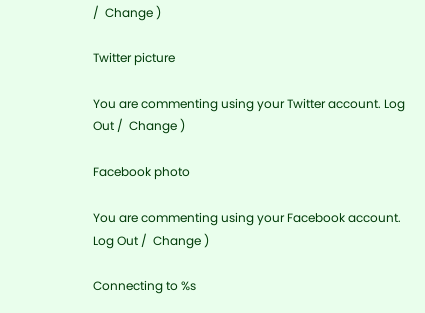/  Change )

Twitter picture

You are commenting using your Twitter account. Log Out /  Change )

Facebook photo

You are commenting using your Facebook account. Log Out /  Change )

Connecting to %s